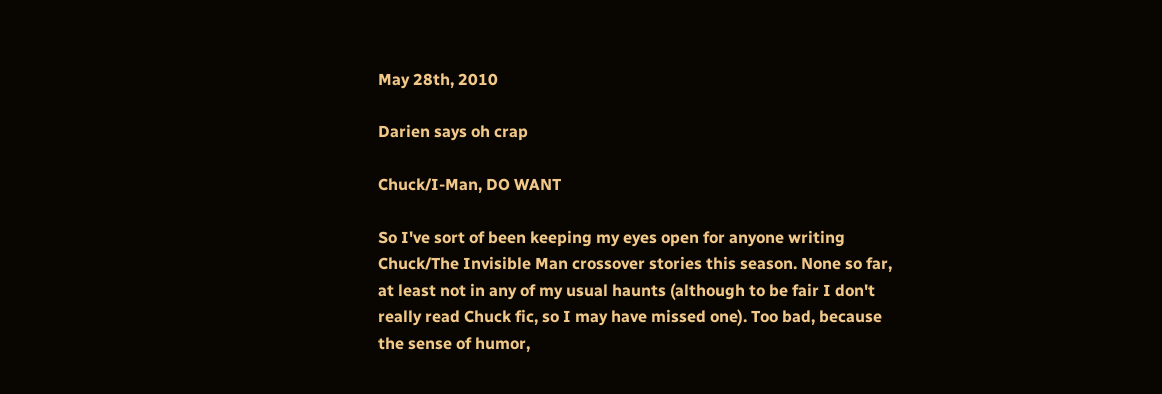May 28th, 2010

Darien says oh crap

Chuck/I-Man, DO WANT

So I've sort of been keeping my eyes open for anyone writing Chuck/The Invisible Man crossover stories this season. None so far, at least not in any of my usual haunts (although to be fair I don't really read Chuck fic, so I may have missed one). Too bad, because the sense of humor,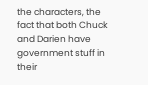the characters, the fact that both Chuck and Darien have government stuff in their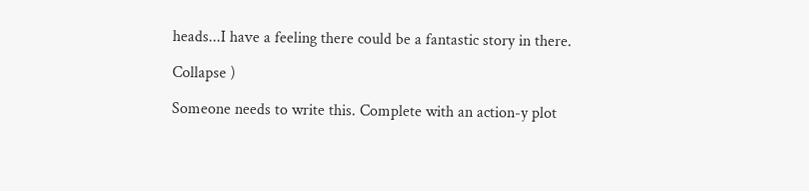heads...I have a feeling there could be a fantastic story in there.

Collapse )

Someone needs to write this. Complete with an action-y plot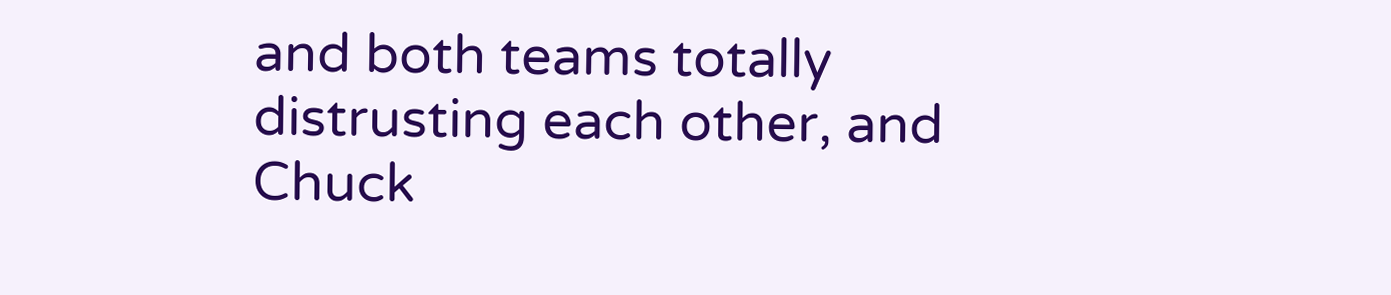and both teams totally distrusting each other, and Chuck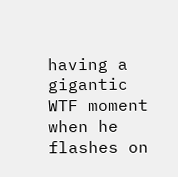having a gigantic WTF moment when he flashes on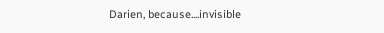Darien, because....invisible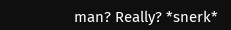man? Really? *snerk*